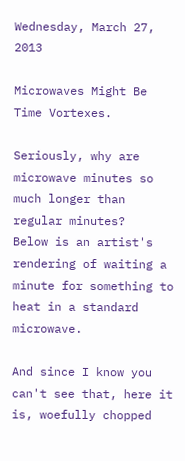Wednesday, March 27, 2013

Microwaves Might Be Time Vortexes.

Seriously, why are microwave minutes so much longer than regular minutes?
Below is an artist's rendering of waiting a minute for something to heat in a standard microwave.

And since I know you can't see that, here it is, woefully chopped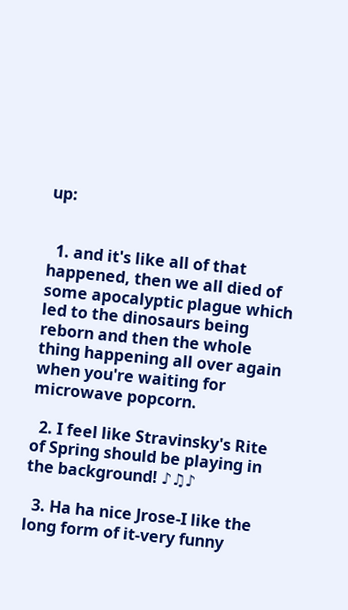up:


  1. and it's like all of that happened, then we all died of some apocalyptic plague which led to the dinosaurs being reborn and then the whole thing happening all over again when you're waiting for microwave popcorn.

  2. I feel like Stravinsky's Rite of Spring should be playing in the background! ♪♫♪

  3. Ha ha nice Jrose-I like the long form of it-very funny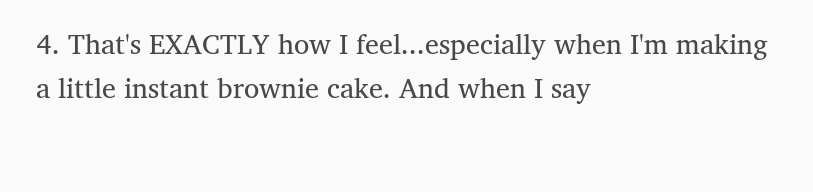4. That's EXACTLY how I feel...especially when I'm making a little instant brownie cake. And when I say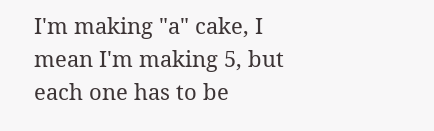I'm making "a" cake, I mean I'm making 5, but each one has to be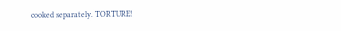cooked separately. TORTURE!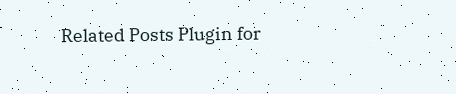Related Posts Plugin for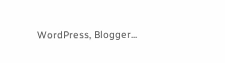WordPress, Blogger...